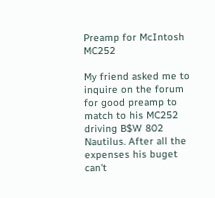Preamp for McIntosh MC252

My friend asked me to inquire on the forum for good preamp to match to his MC252 driving B$W 802 Nautilus. After all the expenses his buget can't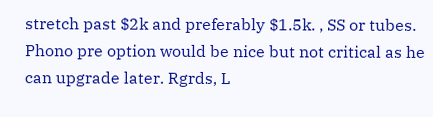stretch past $2k and preferably $1.5k. , SS or tubes. Phono pre option would be nice but not critical as he can upgrade later. Rgrds, L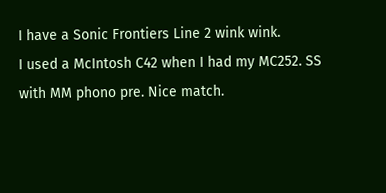I have a Sonic Frontiers Line 2 wink wink.
I used a McIntosh C42 when I had my MC252. SS with MM phono pre. Nice match.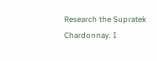Research the Supratek Chardonnay. I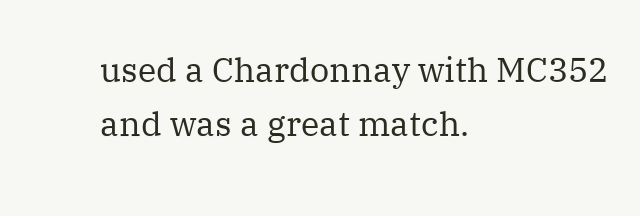used a Chardonnay with MC352 and was a great match.